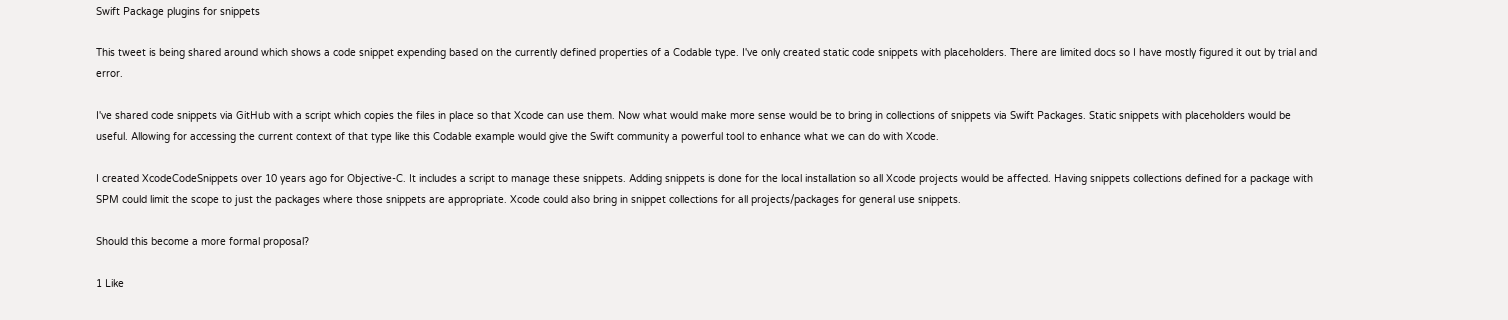Swift Package plugins for snippets

This tweet is being shared around which shows a code snippet expending based on the currently defined properties of a Codable type. I've only created static code snippets with placeholders. There are limited docs so I have mostly figured it out by trial and error.

I've shared code snippets via GitHub with a script which copies the files in place so that Xcode can use them. Now what would make more sense would be to bring in collections of snippets via Swift Packages. Static snippets with placeholders would be useful. Allowing for accessing the current context of that type like this Codable example would give the Swift community a powerful tool to enhance what we can do with Xcode.

I created XcodeCodeSnippets over 10 years ago for Objective-C. It includes a script to manage these snippets. Adding snippets is done for the local installation so all Xcode projects would be affected. Having snippets collections defined for a package with SPM could limit the scope to just the packages where those snippets are appropriate. Xcode could also bring in snippet collections for all projects/packages for general use snippets.

Should this become a more formal proposal?

1 Like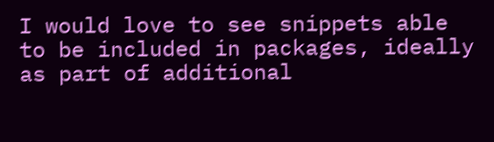I would love to see snippets able to be included in packages, ideally as part of additional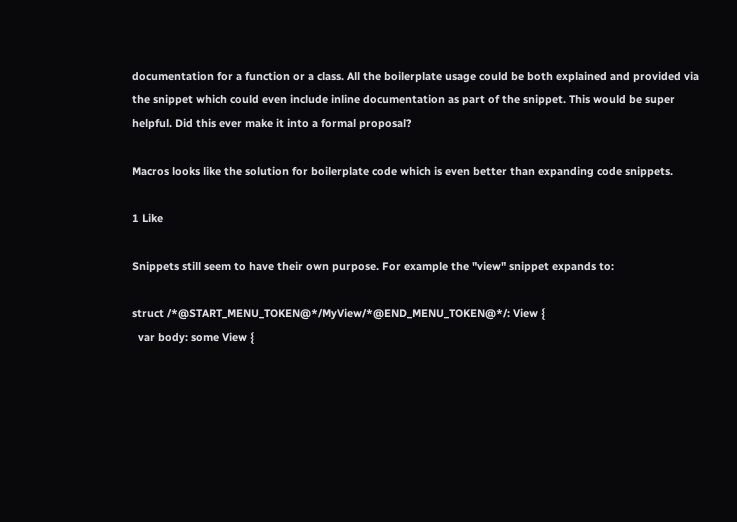documentation for a function or a class. All the boilerplate usage could be both explained and provided via the snippet which could even include inline documentation as part of the snippet. This would be super helpful. Did this ever make it into a formal proposal?

Macros looks like the solution for boilerplate code which is even better than expanding code snippets.

1 Like

Snippets still seem to have their own purpose. For example the "view" snippet expands to:

struct /*@START_MENU_TOKEN@*/MyView/*@END_MENU_TOKEN@*/: View {
  var body: some View {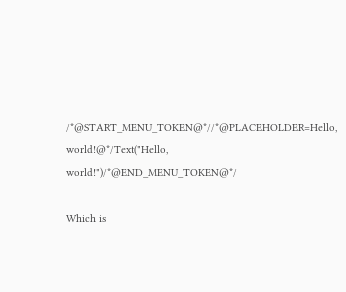/*@START_MENU_TOKEN@*//*@PLACEHOLDER=Hello, world!@*/Text("Hello, world!")/*@END_MENU_TOKEN@*/

Which is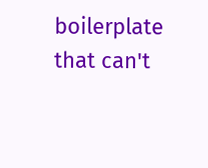boilerplate that can't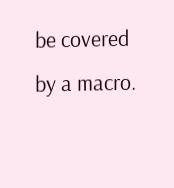be covered by a macro.